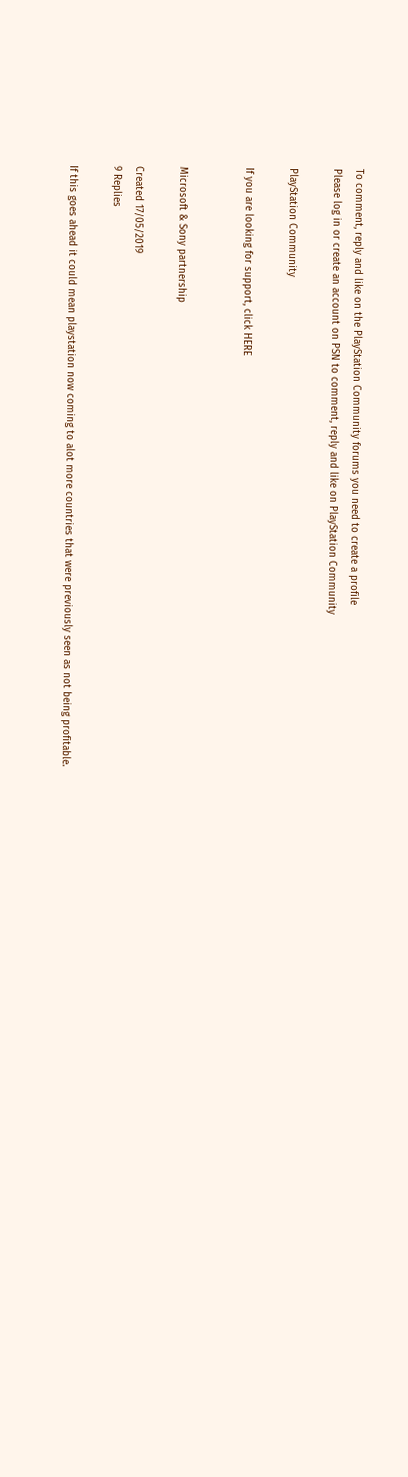To comment, reply and like on the PlayStation Community forums you need to create a profile
Please log in or create an account on PSN to comment, reply and like on PlayStation Community

PlayStation Community

If you are looking for support, click HERE


Microsoft & Sony partnership

Created 17/05/2019
9 Replies

If this goes ahead it could mean playstation now coming to alot more countries that were previously seen as not being profitable.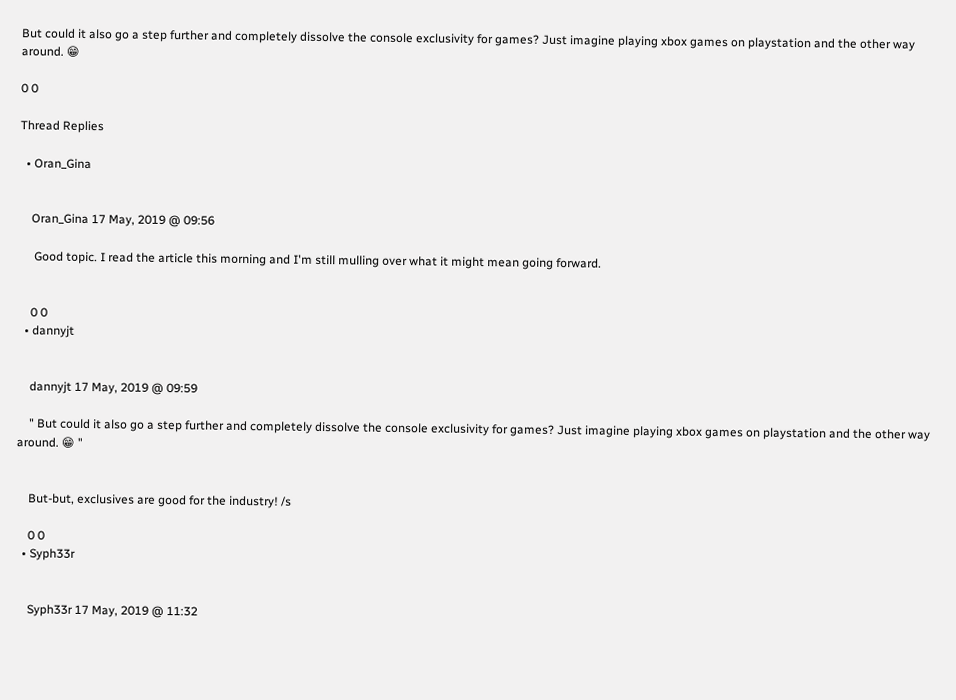But could it also go a step further and completely dissolve the console exclusivity for games? Just imagine playing xbox games on playstation and the other way around. 😁

0 0

Thread Replies

  • Oran_Gina


    Oran_Gina 17 May, 2019 @ 09:56

     Good topic. I read the article this morning and I'm still mulling over what it might mean going forward.


    0 0
  • dannyjt


    dannyjt 17 May, 2019 @ 09:59

    " But could it also go a step further and completely dissolve the console exclusivity for games? Just imagine playing xbox games on playstation and the other way around. 😁 "


    But-but, exclusives are good for the industry! /s

    0 0
  • Syph33r


    Syph33r 17 May, 2019 @ 11:32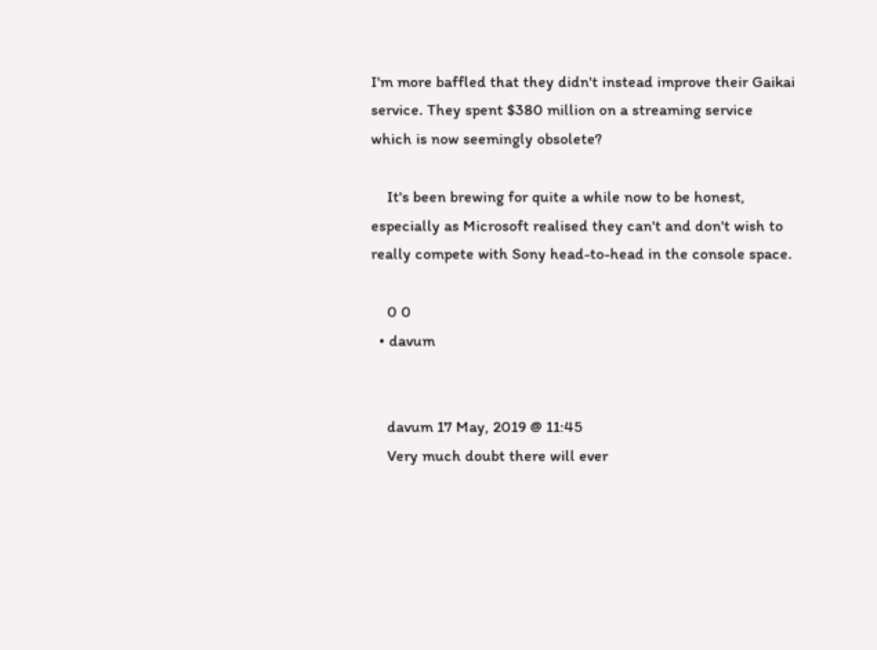I'm more baffled that they didn't instead improve their Gaikai service. They spent $380 million on a streaming service which is now seemingly obsolete?

    It's been brewing for quite a while now to be honest, especially as Microsoft realised they can't and don't wish to really compete with Sony head-to-head in the console space.

    0 0
  • davum


    davum 17 May, 2019 @ 11:45
    Very much doubt there will ever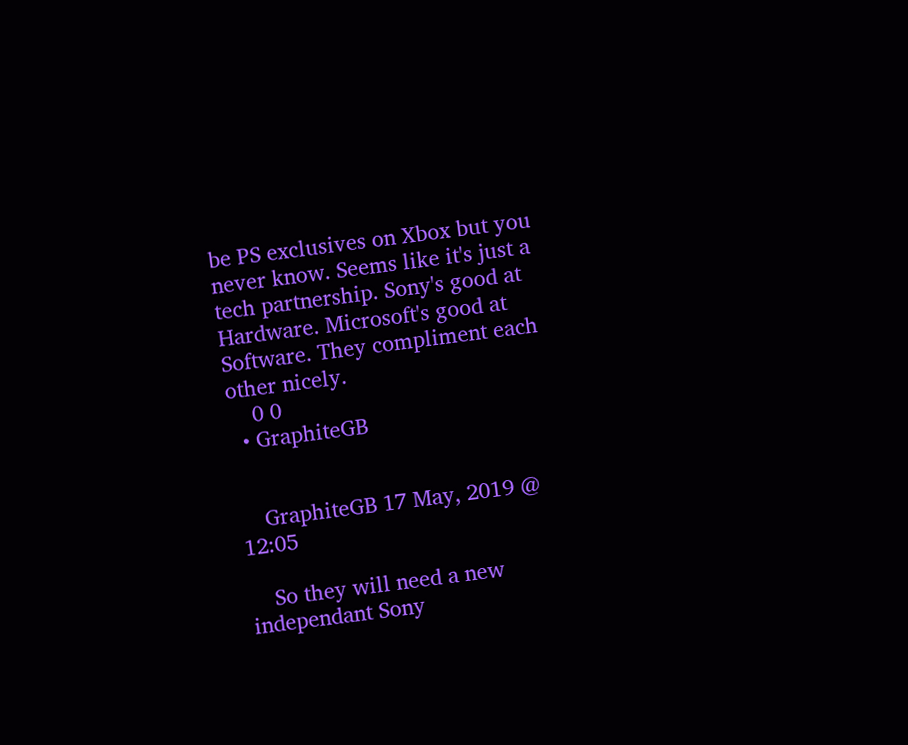be PS exclusives on Xbox but you never know. Seems like it's just a tech partnership. Sony's good at Hardware. Microsoft's good at Software. They compliment each other nicely.
    0 0
  • GraphiteGB


    GraphiteGB 17 May, 2019 @ 12:05

    So they will need a new independant Sony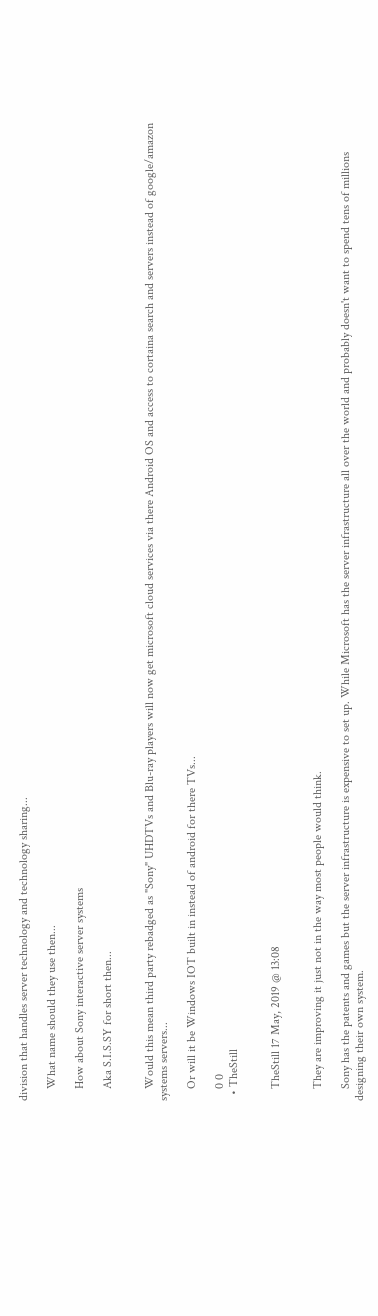division that handles server technology and technology sharing...

    What name should they use then...

    How about Sony interactive server systems

    Aka S.I.S.SY for short then...


    Would this mean third party rebadged as "Sony" UHDTVs and Blu-ray players will now get microsoft cloud services via there Android OS and access to cortaina search and servers instead of google/amazon systems servers...

    Or will it be Windows IOT built in instead of android for there TVs...

    0 0
  • TheStill


    TheStill 17 May, 2019 @ 13:08


    They are improving it just not in the way most people would think.

    Sony has the patents and games but the server infrastructure is expensive to set up. While Microsoft has the server infrastructure all over the world and probably doesn't want to spend tens of millions designing their own system.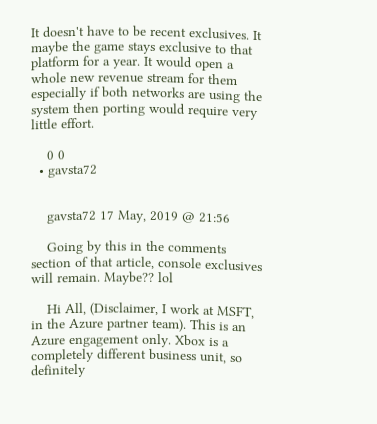It doesn't have to be recent exclusives. It maybe the game stays exclusive to that platform for a year. It would open a whole new revenue stream for them especially if both networks are using the system then porting would require very little effort.

    0 0
  • gavsta72


    gavsta72 17 May, 2019 @ 21:56

    Going by this in the comments section of that article, console exclusives will remain. Maybe?? lol

    Hi All, (Disclaimer, I work at MSFT, in the Azure partner team). This is an Azure engagement only. Xbox is a completely different business unit, so definitely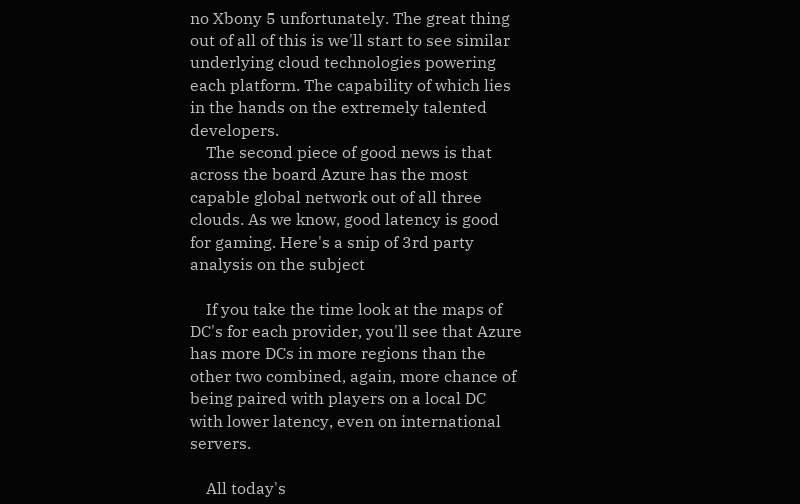no Xbony 5 unfortunately. The great thing out of all of this is we'll start to see similar underlying cloud technologies powering each platform. The capability of which lies in the hands on the extremely talented developers.
    The second piece of good news is that across the board Azure has the most capable global network out of all three clouds. As we know, good latency is good for gaming. Here's a snip of 3rd party analysis on the subject

    If you take the time look at the maps of DC's for each provider, you'll see that Azure has more DCs in more regions than the other two combined, again, more chance of being paired with players on a local DC with lower latency, even on international servers.

    All today's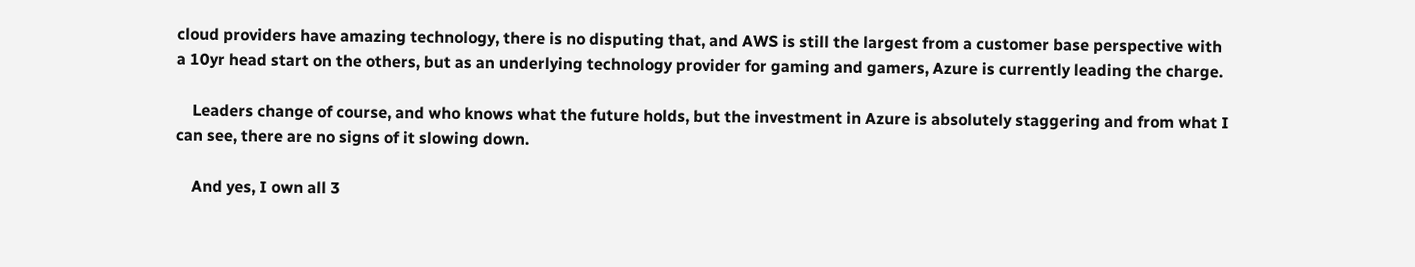cloud providers have amazing technology, there is no disputing that, and AWS is still the largest from a customer base perspective with a 10yr head start on the others, but as an underlying technology provider for gaming and gamers, Azure is currently leading the charge.

    Leaders change of course, and who knows what the future holds, but the investment in Azure is absolutely staggering and from what I can see, there are no signs of it slowing down.

    And yes, I own all 3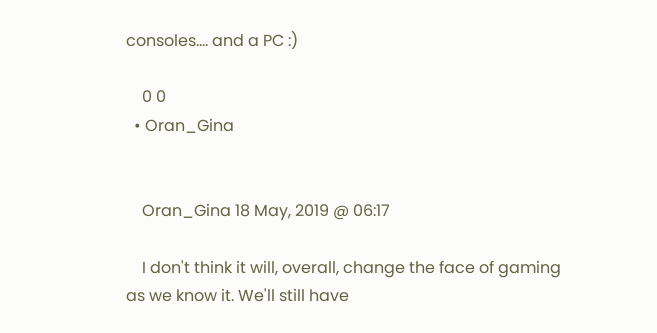consoles.... and a PC :)

    0 0
  • Oran_Gina


    Oran_Gina 18 May, 2019 @ 06:17

    I don't think it will, overall, change the face of gaming as we know it. We'll still have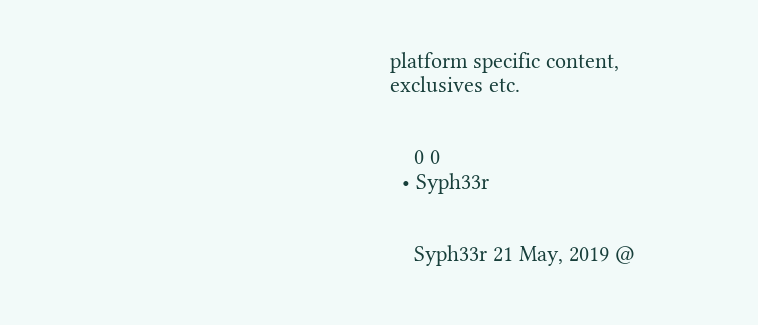platform specific content, exclusives etc.


    0 0
  • Syph33r


    Syph33r 21 May, 2019 @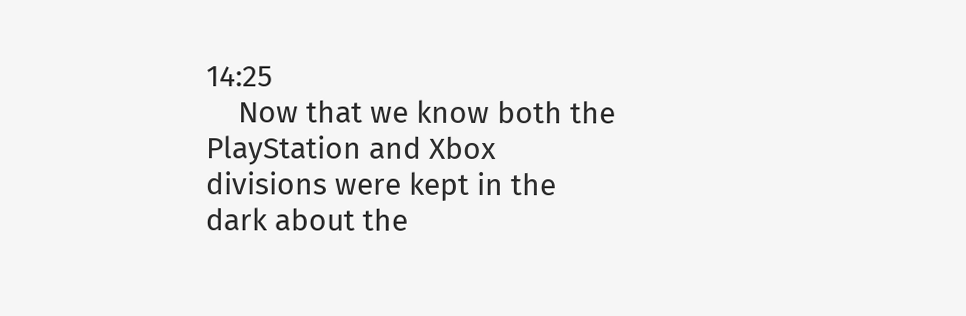14:25
    Now that we know both the PlayStation and Xbox divisions were kept in the dark about the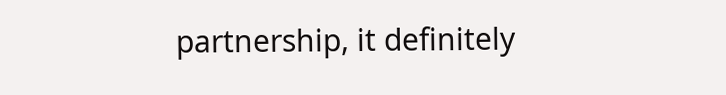partnership, it definitely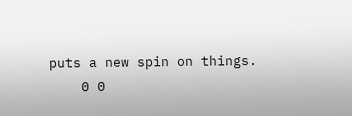puts a new spin on things.
    0 0